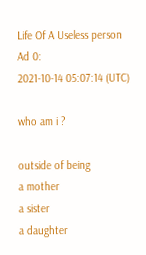Life Of A Useless person
Ad 0:
2021-10-14 05:07:14 (UTC)

who am i ?

outside of being
a mother
a sister
a daughter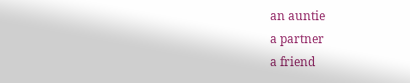an auntie
a partner
a friend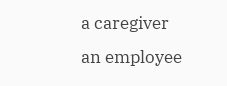a caregiver
an employee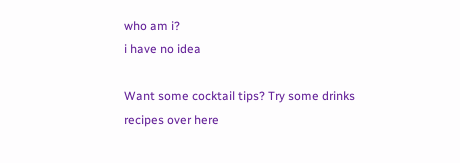who am i?
i have no idea

Want some cocktail tips? Try some drinks recipes over here